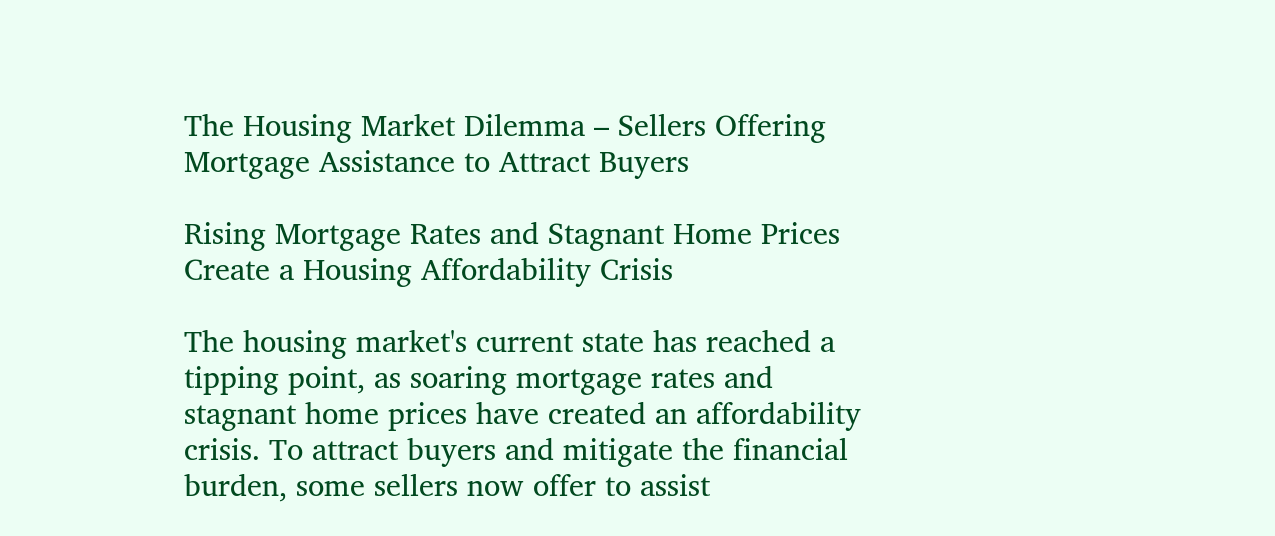The Housing Market Dilemma – Sellers Offering Mortgage Assistance to Attract Buyers

Rising Mortgage Rates and Stagnant Home Prices Create a Housing Affordability Crisis

The housing market's current state has reached a tipping point, as soaring mortgage rates and stagnant home prices have created an affordability crisis. To attract buyers and mitigate the financial burden, some sellers now offer to assist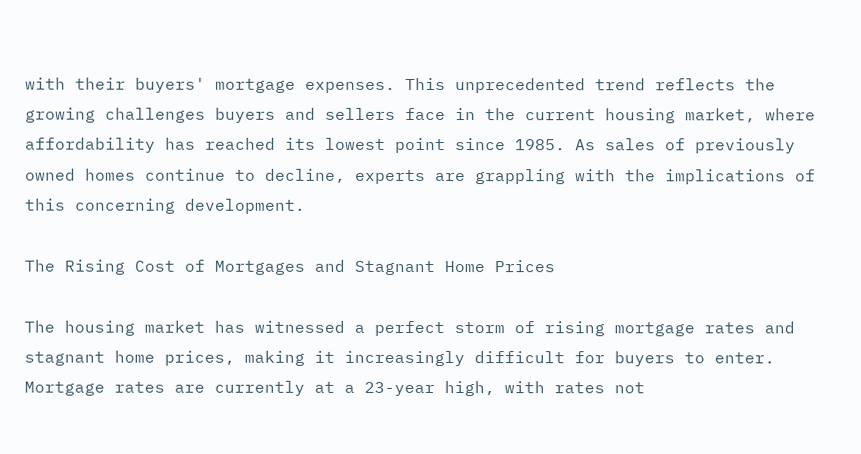with their buyers' mortgage expenses. This unprecedented trend reflects the growing challenges buyers and sellers face in the current housing market, where affordability has reached its lowest point since 1985. As sales of previously owned homes continue to decline, experts are grappling with the implications of this concerning development.

The Rising Cost of Mortgages and Stagnant Home Prices

The housing market has witnessed a perfect storm of rising mortgage rates and stagnant home prices, making it increasingly difficult for buyers to enter. Mortgage rates are currently at a 23-year high, with rates not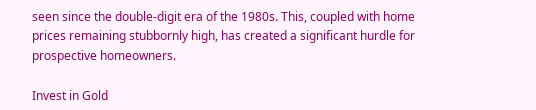seen since the double-digit era of the 1980s. This, coupled with home prices remaining stubbornly high, has created a significant hurdle for prospective homeowners.

Invest in Gold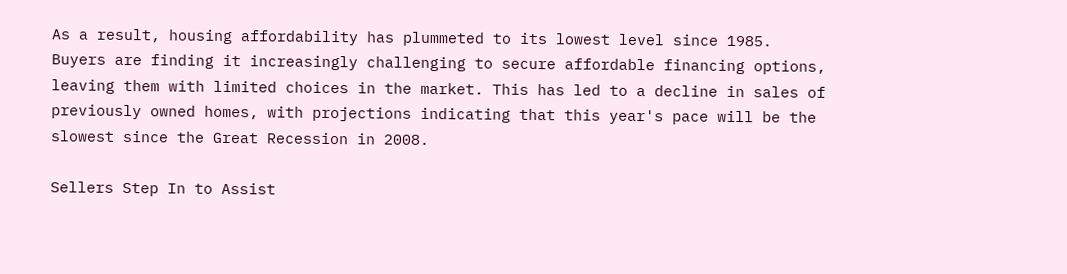As a result, housing affordability has plummeted to its lowest level since 1985. Buyers are finding it increasingly challenging to secure affordable financing options, leaving them with limited choices in the market. This has led to a decline in sales of previously owned homes, with projections indicating that this year's pace will be the slowest since the Great Recession in 2008.

Sellers Step In to Assist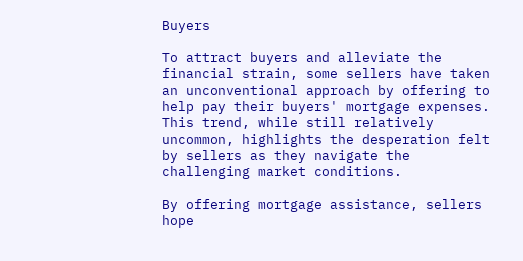Buyers

To attract buyers and alleviate the financial strain, some sellers have taken an unconventional approach by offering to help pay their buyers' mortgage expenses. This trend, while still relatively uncommon, highlights the desperation felt by sellers as they navigate the challenging market conditions.

By offering mortgage assistance, sellers hope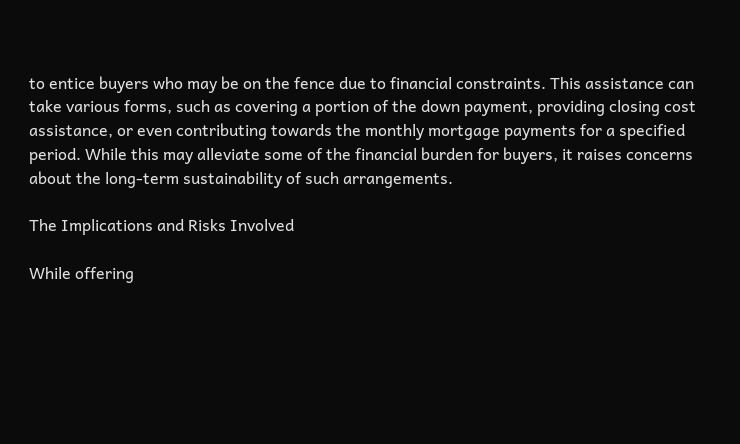to entice buyers who may be on the fence due to financial constraints. This assistance can take various forms, such as covering a portion of the down payment, providing closing cost assistance, or even contributing towards the monthly mortgage payments for a specified period. While this may alleviate some of the financial burden for buyers, it raises concerns about the long-term sustainability of such arrangements.

The Implications and Risks Involved

While offering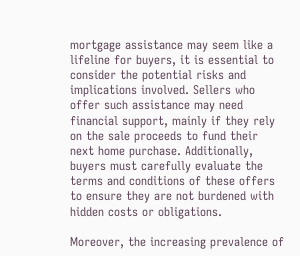mortgage assistance may seem like a lifeline for buyers, it is essential to consider the potential risks and implications involved. Sellers who offer such assistance may need financial support, mainly if they rely on the sale proceeds to fund their next home purchase. Additionally, buyers must carefully evaluate the terms and conditions of these offers to ensure they are not burdened with hidden costs or obligations.

Moreover, the increasing prevalence of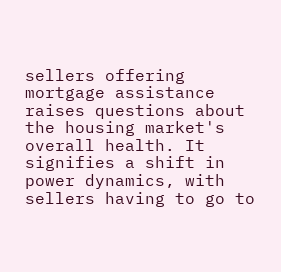sellers offering mortgage assistance raises questions about the housing market's overall health. It signifies a shift in power dynamics, with sellers having to go to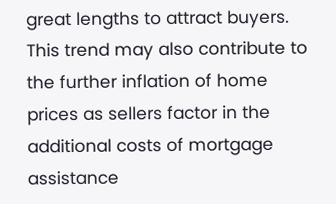great lengths to attract buyers. This trend may also contribute to the further inflation of home prices as sellers factor in the additional costs of mortgage assistance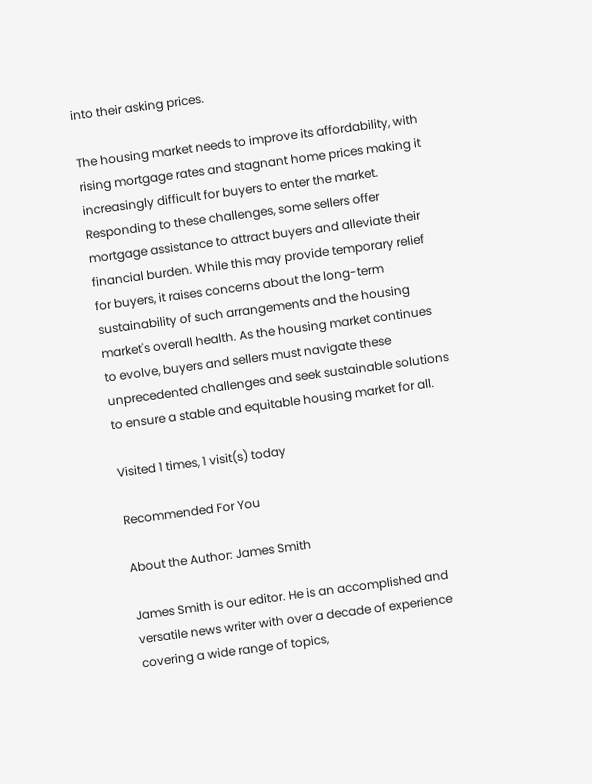into their asking prices.

The housing market needs to improve its affordability, with rising mortgage rates and stagnant home prices making it increasingly difficult for buyers to enter the market. Responding to these challenges, some sellers offer mortgage assistance to attract buyers and alleviate their financial burden. While this may provide temporary relief for buyers, it raises concerns about the long-term sustainability of such arrangements and the housing market's overall health. As the housing market continues to evolve, buyers and sellers must navigate these unprecedented challenges and seek sustainable solutions to ensure a stable and equitable housing market for all.

Visited 1 times, 1 visit(s) today

Recommended For You

About the Author: James Smith

James Smith is our editor. He is an accomplished and versatile news writer with over a decade of experience covering a wide range of topics,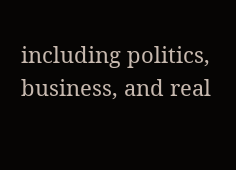including politics, business, and real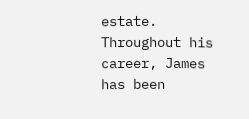estate. Throughout his career, James has been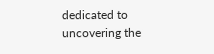dedicated to uncovering the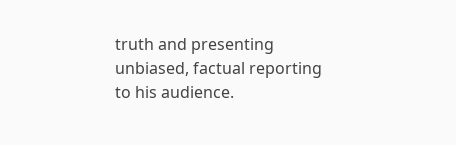truth and presenting unbiased, factual reporting to his audience.